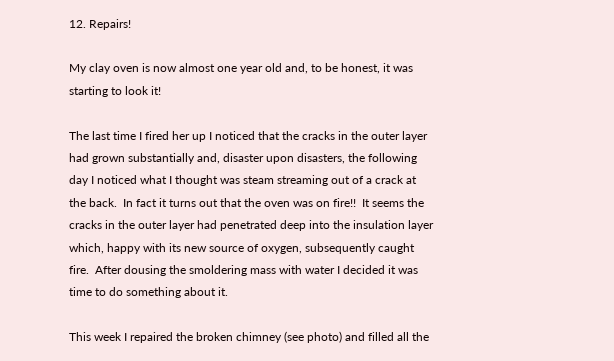12. Repairs!

My clay oven is now almost one year old and, to be honest, it was starting to look it!

The last time I fired her up I noticed that the cracks in the outer layer had grown substantially and, disaster upon disasters, the following day I noticed what I thought was steam streaming out of a crack at the back.  In fact it turns out that the oven was on fire!!  It seems the cracks in the outer layer had penetrated deep into the insulation layer which, happy with its new source of oxygen, subsequently caught fire.  After dousing the smoldering mass with water I decided it was time to do something about it.

This week I repaired the broken chimney (see photo) and filled all the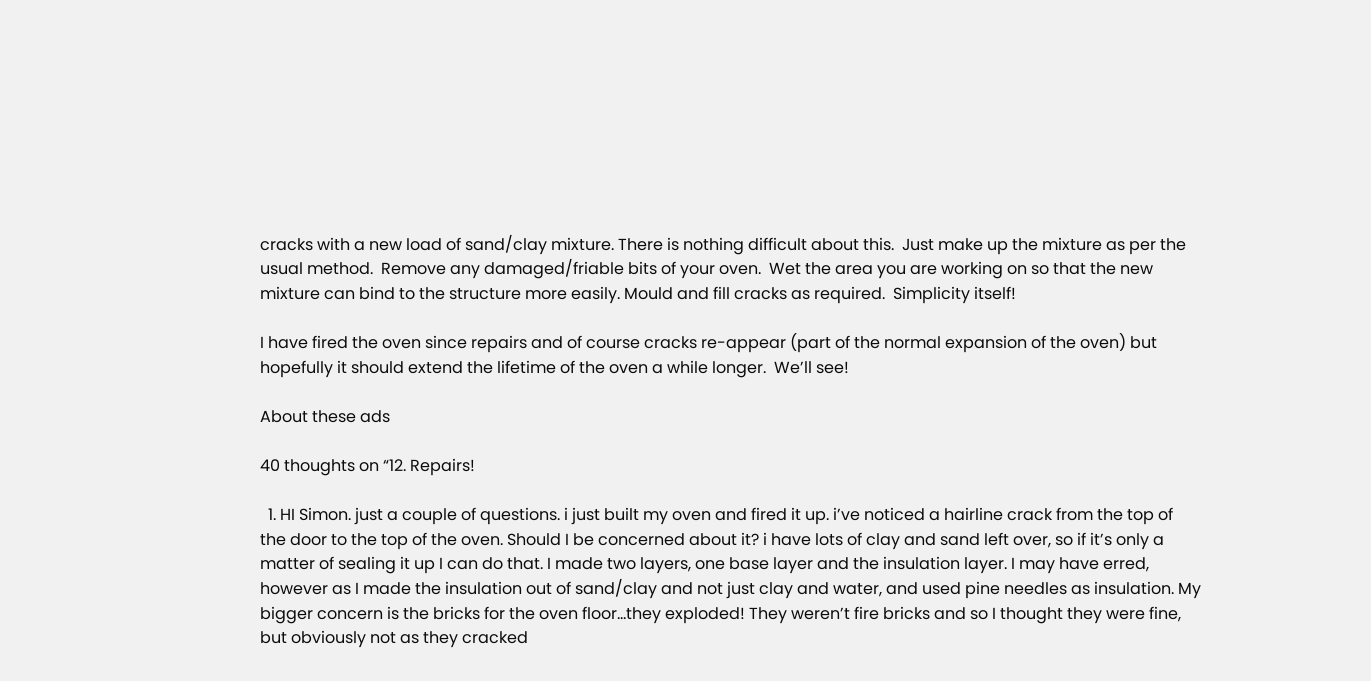cracks with a new load of sand/clay mixture. There is nothing difficult about this.  Just make up the mixture as per the usual method.  Remove any damaged/friable bits of your oven.  Wet the area you are working on so that the new mixture can bind to the structure more easily. Mould and fill cracks as required.  Simplicity itself!

I have fired the oven since repairs and of course cracks re-appear (part of the normal expansion of the oven) but hopefully it should extend the lifetime of the oven a while longer.  We’ll see!

About these ads

40 thoughts on “12. Repairs!

  1. HI Simon. just a couple of questions. i just built my oven and fired it up. i’ve noticed a hairline crack from the top of the door to the top of the oven. Should I be concerned about it? i have lots of clay and sand left over, so if it’s only a matter of sealing it up I can do that. I made two layers, one base layer and the insulation layer. I may have erred, however as I made the insulation out of sand/clay and not just clay and water, and used pine needles as insulation. My bigger concern is the bricks for the oven floor…they exploded! They weren’t fire bricks and so I thought they were fine, but obviously not as they cracked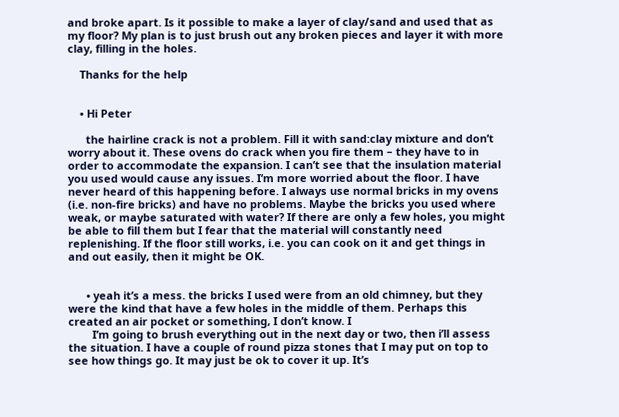and broke apart. Is it possible to make a layer of clay/sand and used that as my floor? My plan is to just brush out any broken pieces and layer it with more clay, filling in the holes.

    Thanks for the help


    • Hi Peter

      the hairline crack is not a problem. Fill it with sand:clay mixture and don’t worry about it. These ovens do crack when you fire them – they have to in order to accommodate the expansion. I can’t see that the insulation material you used would cause any issues. I’m more worried about the floor. I have never heard of this happening before. I always use normal bricks in my ovens (i.e. non-fire bricks) and have no problems. Maybe the bricks you used where weak, or maybe saturated with water? If there are only a few holes, you might be able to fill them but I fear that the material will constantly need replenishing. If the floor still works, i.e. you can cook on it and get things in and out easily, then it might be OK.


      • yeah it’s a mess. the bricks I used were from an old chimney, but they were the kind that have a few holes in the middle of them. Perhaps this created an air pocket or something, I don’t know. I
        I’m going to brush everything out in the next day or two, then i’ll assess the situation. I have a couple of round pizza stones that I may put on top to see how things go. It may just be ok to cover it up. It’s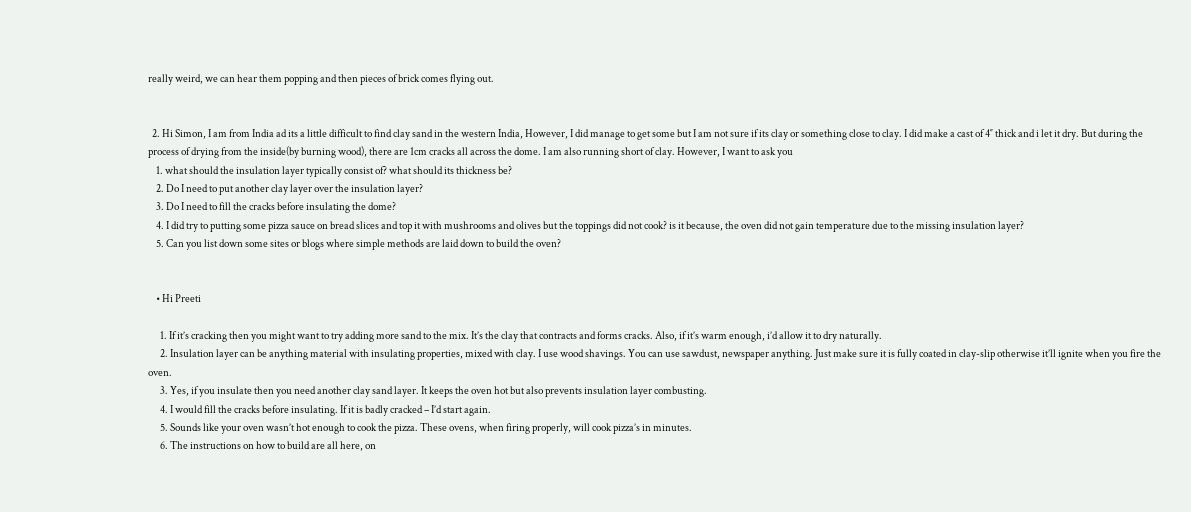really weird, we can hear them popping and then pieces of brick comes flying out.


  2. Hi Simon, I am from India ad its a little difficult to find clay sand in the western India, However, I did manage to get some but I am not sure if its clay or something close to clay. I did make a cast of 4″ thick and i let it dry. But during the process of drying from the inside(by burning wood), there are 1cm cracks all across the dome. I am also running short of clay. However, I want to ask you
    1. what should the insulation layer typically consist of? what should its thickness be?
    2. Do I need to put another clay layer over the insulation layer?
    3. Do I need to fill the cracks before insulating the dome?
    4. I did try to putting some pizza sauce on bread slices and top it with mushrooms and olives but the toppings did not cook? is it because, the oven did not gain temperature due to the missing insulation layer?
    5. Can you list down some sites or blogs where simple methods are laid down to build the oven?


    • Hi Preeti

      1. If it’s cracking then you might want to try adding more sand to the mix. It’s the clay that contracts and forms cracks. Also, if it’s warm enough, i’d allow it to dry naturally.
      2. Insulation layer can be anything material with insulating properties, mixed with clay. I use wood shavings. You can use sawdust, newspaper anything. Just make sure it is fully coated in clay-slip otherwise it’ll ignite when you fire the oven.
      3. Yes, if you insulate then you need another clay sand layer. It keeps the oven hot but also prevents insulation layer combusting.
      4. I would fill the cracks before insulating. If it is badly cracked – I’d start again.
      5. Sounds like your oven wasn’t hot enough to cook the pizza. These ovens, when firing properly, will cook pizza’s in minutes.
      6. The instructions on how to build are all here, on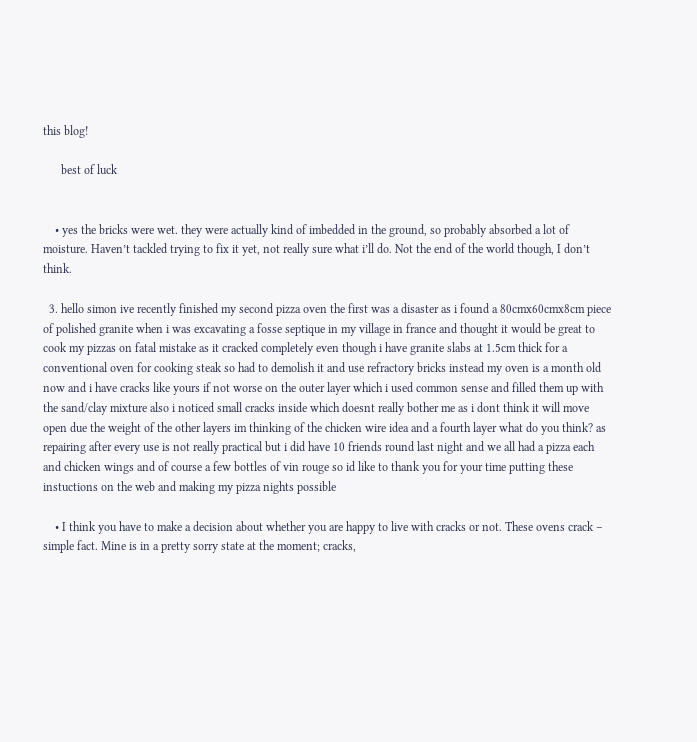this blog!

      best of luck


    • yes the bricks were wet. they were actually kind of imbedded in the ground, so probably absorbed a lot of moisture. Haven’t tackled trying to fix it yet, not really sure what i’ll do. Not the end of the world though, I don’t think.

  3. hello simon ive recently finished my second pizza oven the first was a disaster as i found a 80cmx60cmx8cm piece of polished granite when i was excavating a fosse septique in my village in france and thought it would be great to cook my pizzas on fatal mistake as it cracked completely even though i have granite slabs at 1.5cm thick for a conventional oven for cooking steak so had to demolish it and use refractory bricks instead my oven is a month old now and i have cracks like yours if not worse on the outer layer which i used common sense and filled them up with the sand/clay mixture also i noticed small cracks inside which doesnt really bother me as i dont think it will move open due the weight of the other layers im thinking of the chicken wire idea and a fourth layer what do you think? as repairing after every use is not really practical but i did have 10 friends round last night and we all had a pizza each and chicken wings and of course a few bottles of vin rouge so id like to thank you for your time putting these instuctions on the web and making my pizza nights possible

    • I think you have to make a decision about whether you are happy to live with cracks or not. These ovens crack – simple fact. Mine is in a pretty sorry state at the moment; cracks,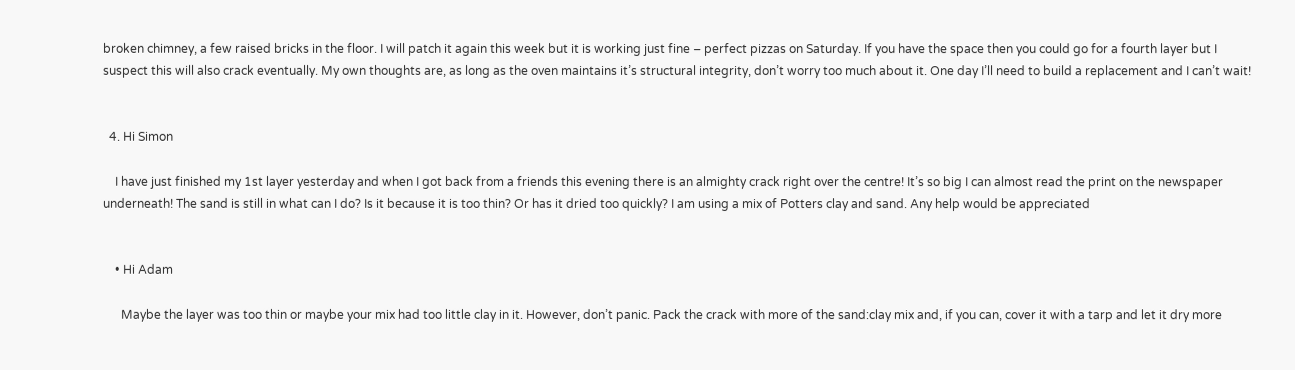broken chimney, a few raised bricks in the floor. I will patch it again this week but it is working just fine – perfect pizzas on Saturday. If you have the space then you could go for a fourth layer but I suspect this will also crack eventually. My own thoughts are, as long as the oven maintains it’s structural integrity, don’t worry too much about it. One day I’ll need to build a replacement and I can’t wait!


  4. Hi Simon

    I have just finished my 1st layer yesterday and when I got back from a friends this evening there is an almighty crack right over the centre! It’s so big I can almost read the print on the newspaper underneath! The sand is still in what can I do? Is it because it is too thin? Or has it dried too quickly? I am using a mix of Potters clay and sand. Any help would be appreciated


    • Hi Adam

      Maybe the layer was too thin or maybe your mix had too little clay in it. However, don’t panic. Pack the crack with more of the sand:clay mix and, if you can, cover it with a tarp and let it dry more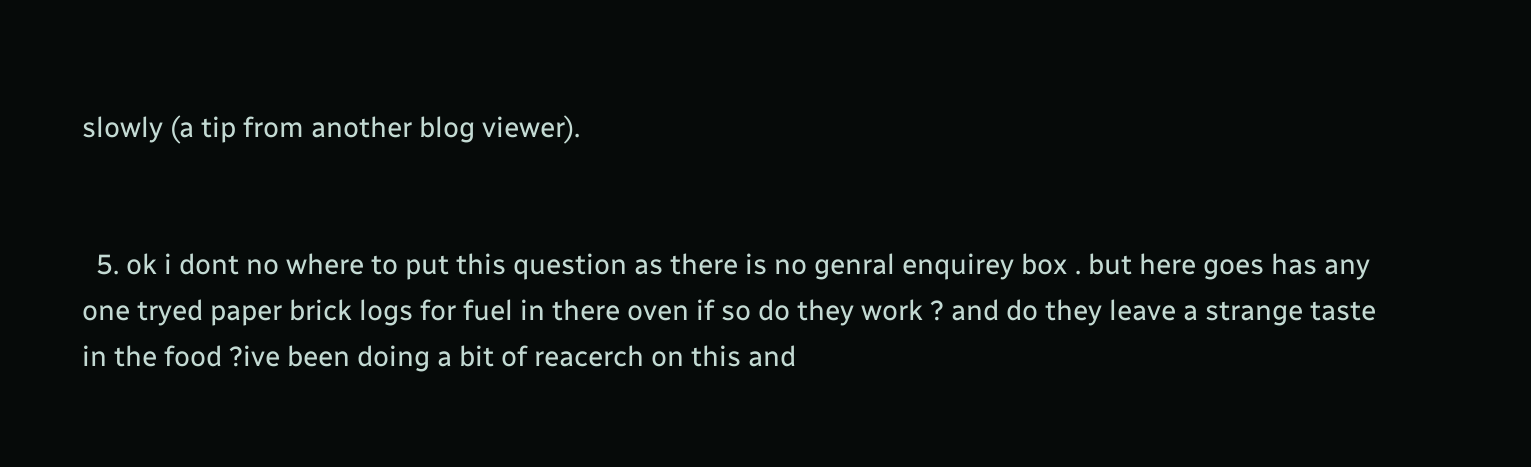slowly (a tip from another blog viewer).


  5. ok i dont no where to put this question as there is no genral enquirey box . but here goes has any one tryed paper brick logs for fuel in there oven if so do they work ? and do they leave a strange taste in the food ?ive been doing a bit of reacerch on this and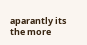aparantly its the more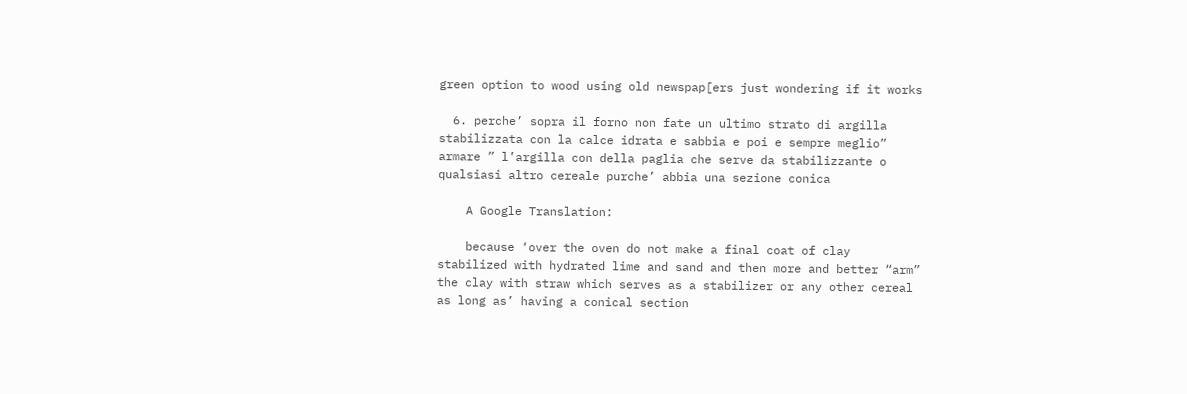green option to wood using old newspap[ers just wondering if it works

  6. perche’ sopra il forno non fate un ultimo strato di argilla stabilizzata con la calce idrata e sabbia e poi e sempre meglio” armare ” l’argilla con della paglia che serve da stabilizzante o qualsiasi altro cereale purche’ abbia una sezione conica

    A Google Translation:

    because ‘over the oven do not make a final coat of clay stabilized with hydrated lime and sand and then more and better “arm” the clay with straw which serves as a stabilizer or any other cereal as long as’ having a conical section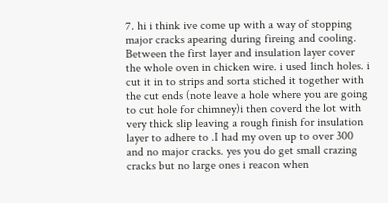7. hi i think ive come up with a way of stopping major cracks apearing during fireing and cooling. Between the first layer and insulation layer cover the whole oven in chicken wire. i used 1inch holes. i cut it in to strips and sorta stiched it together with the cut ends (note leave a hole where you are going to cut hole for chimney)i then coverd the lot with very thick slip leaving a rough finish for insulation layer to adhere to .I had my oven up to over 300 and no major cracks. yes you do get small crazing cracks but no large ones i reacon when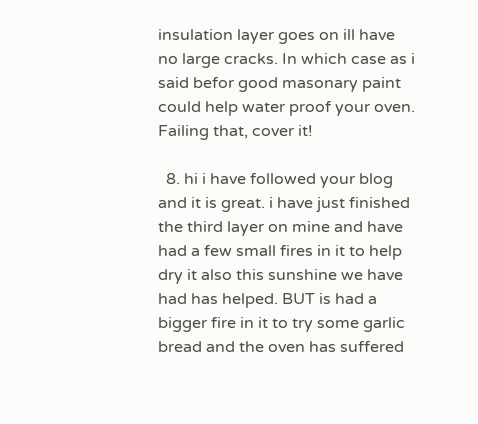insulation layer goes on ill have no large cracks. In which case as i said befor good masonary paint could help water proof your oven. Failing that, cover it!

  8. hi i have followed your blog and it is great. i have just finished the third layer on mine and have had a few small fires in it to help dry it also this sunshine we have had has helped. BUT is had a bigger fire in it to try some garlic bread and the oven has suffered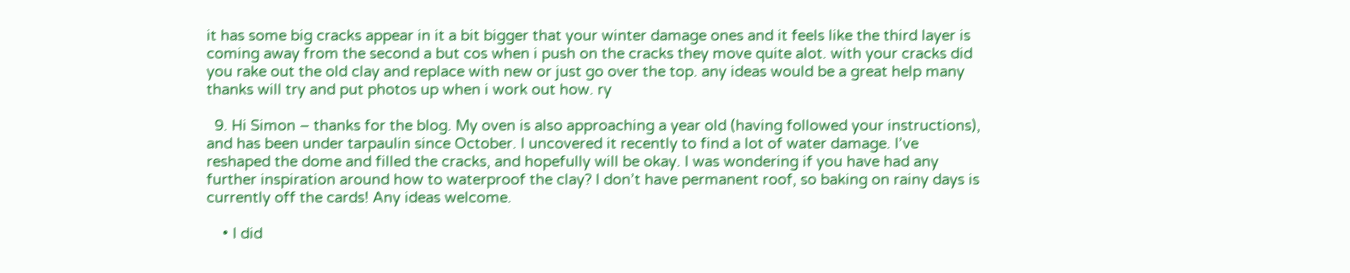it has some big cracks appear in it a bit bigger that your winter damage ones and it feels like the third layer is coming away from the second a but cos when i push on the cracks they move quite alot. with your cracks did you rake out the old clay and replace with new or just go over the top. any ideas would be a great help many thanks will try and put photos up when i work out how. ry

  9. Hi Simon – thanks for the blog. My oven is also approaching a year old (having followed your instructions), and has been under tarpaulin since October. I uncovered it recently to find a lot of water damage. I’ve reshaped the dome and filled the cracks, and hopefully will be okay. I was wondering if you have had any further inspiration around how to waterproof the clay? I don’t have permanent roof, so baking on rainy days is currently off the cards! Any ideas welcome.

    • I did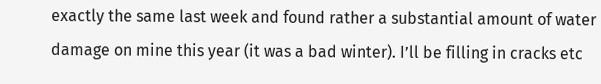exactly the same last week and found rather a substantial amount of water damage on mine this year (it was a bad winter). I’ll be filling in cracks etc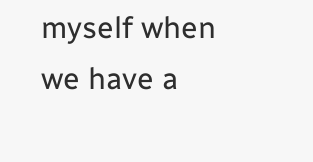myself when we have a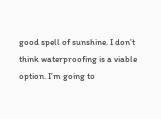good spell of sunshine. I don’t think waterproofing is a viable option. I’m going to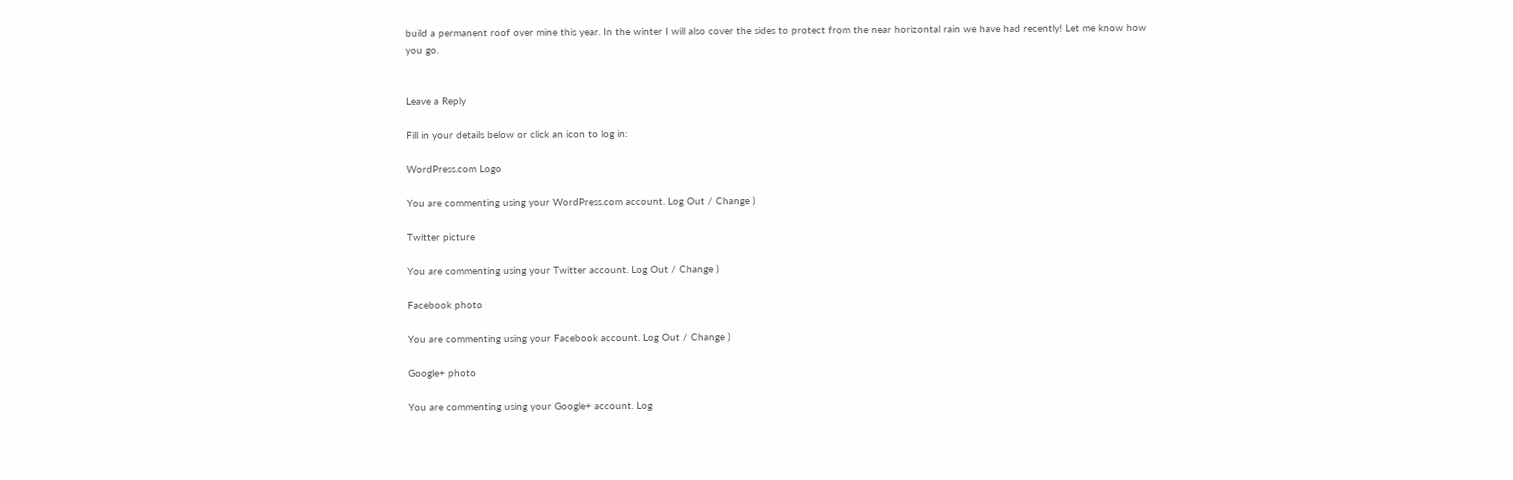build a permanent roof over mine this year. In the winter I will also cover the sides to protect from the near horizontal rain we have had recently! Let me know how you go.


Leave a Reply

Fill in your details below or click an icon to log in:

WordPress.com Logo

You are commenting using your WordPress.com account. Log Out / Change )

Twitter picture

You are commenting using your Twitter account. Log Out / Change )

Facebook photo

You are commenting using your Facebook account. Log Out / Change )

Google+ photo

You are commenting using your Google+ account. Log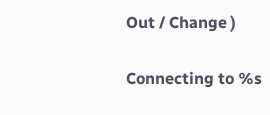Out / Change )

Connecting to %s